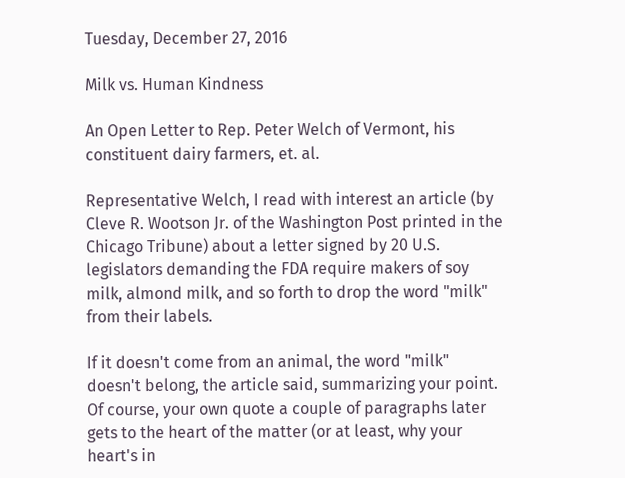Tuesday, December 27, 2016

Milk vs. Human Kindness

An Open Letter to Rep. Peter Welch of Vermont, his constituent dairy farmers, et. al.

Representative Welch, I read with interest an article (by Cleve R. Wootson Jr. of the Washington Post printed in the Chicago Tribune) about a letter signed by 20 U.S. legislators demanding the FDA require makers of soy milk, almond milk, and so forth to drop the word "milk" from their labels.

If it doesn't come from an animal, the word "milk" doesn't belong, the article said, summarizing your point. Of course, your own quote a couple of paragraphs later gets to the heart of the matter (or at least, why your heart's in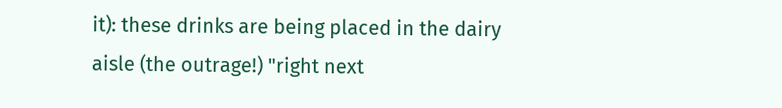it): these drinks are being placed in the dairy aisle (the outrage!) "right next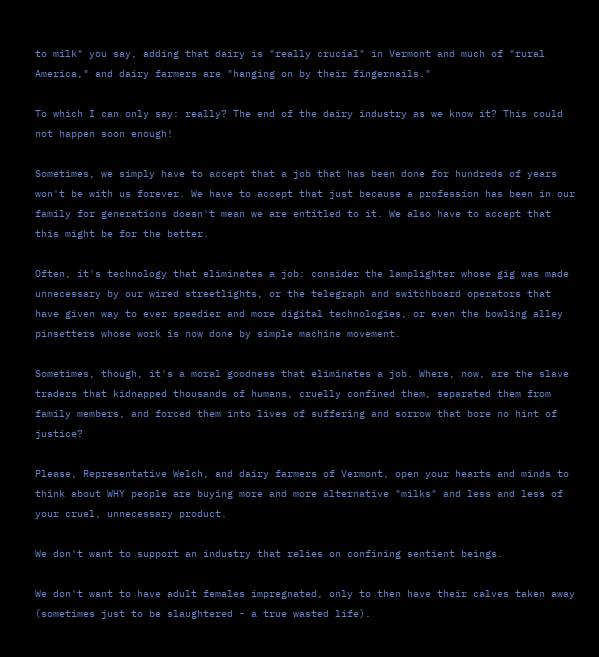to milk" you say, adding that dairy is "really crucial" in Vermont and much of "rural America," and dairy farmers are "hanging on by their fingernails."

To which I can only say: really? The end of the dairy industry as we know it? This could not happen soon enough!

Sometimes, we simply have to accept that a job that has been done for hundreds of years won't be with us forever. We have to accept that just because a profession has been in our family for generations doesn't mean we are entitled to it. We also have to accept that this might be for the better.

Often, it's technology that eliminates a job: consider the lamplighter whose gig was made unnecessary by our wired streetlights, or the telegraph and switchboard operators that have given way to ever speedier and more digital technologies, or even the bowling alley pinsetters whose work is now done by simple machine movement.

Sometimes, though, it's a moral goodness that eliminates a job. Where, now, are the slave traders that kidnapped thousands of humans, cruelly confined them, separated them from family members, and forced them into lives of suffering and sorrow that bore no hint of justice?

Please, Representative Welch, and dairy farmers of Vermont, open your hearts and minds to think about WHY people are buying more and more alternative "milks" and less and less of your cruel, unnecessary product.

We don't want to support an industry that relies on confining sentient beings.

We don't want to have adult females impregnated, only to then have their calves taken away (sometimes just to be slaughtered - a true wasted life).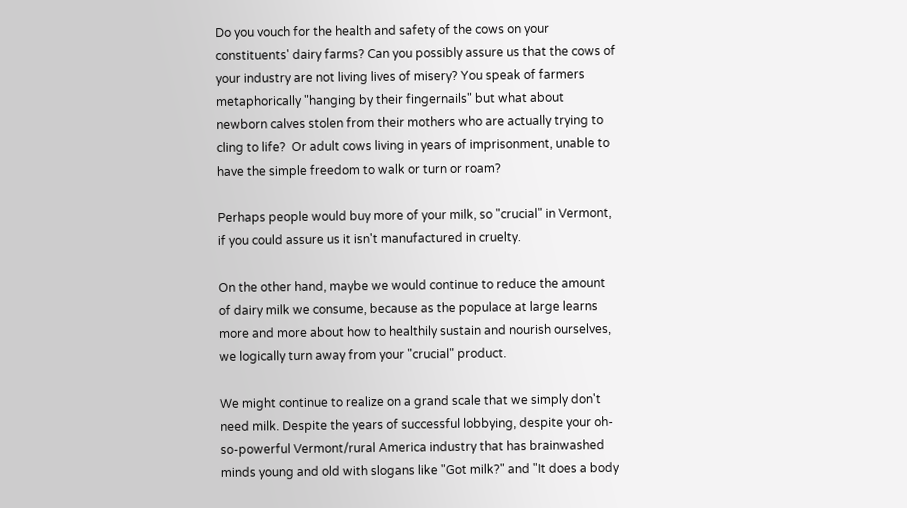Do you vouch for the health and safety of the cows on your constituents' dairy farms? Can you possibly assure us that the cows of your industry are not living lives of misery? You speak of farmers metaphorically "hanging by their fingernails" but what about newborn calves stolen from their mothers who are actually trying to cling to life?  Or adult cows living in years of imprisonment, unable to have the simple freedom to walk or turn or roam?

Perhaps people would buy more of your milk, so "crucial" in Vermont, if you could assure us it isn't manufactured in cruelty.

On the other hand, maybe we would continue to reduce the amount of dairy milk we consume, because as the populace at large learns more and more about how to healthily sustain and nourish ourselves, we logically turn away from your "crucial" product.

We might continue to realize on a grand scale that we simply don't need milk. Despite the years of successful lobbying, despite your oh-so-powerful Vermont/rural America industry that has brainwashed minds young and old with slogans like "Got milk?" and "It does a body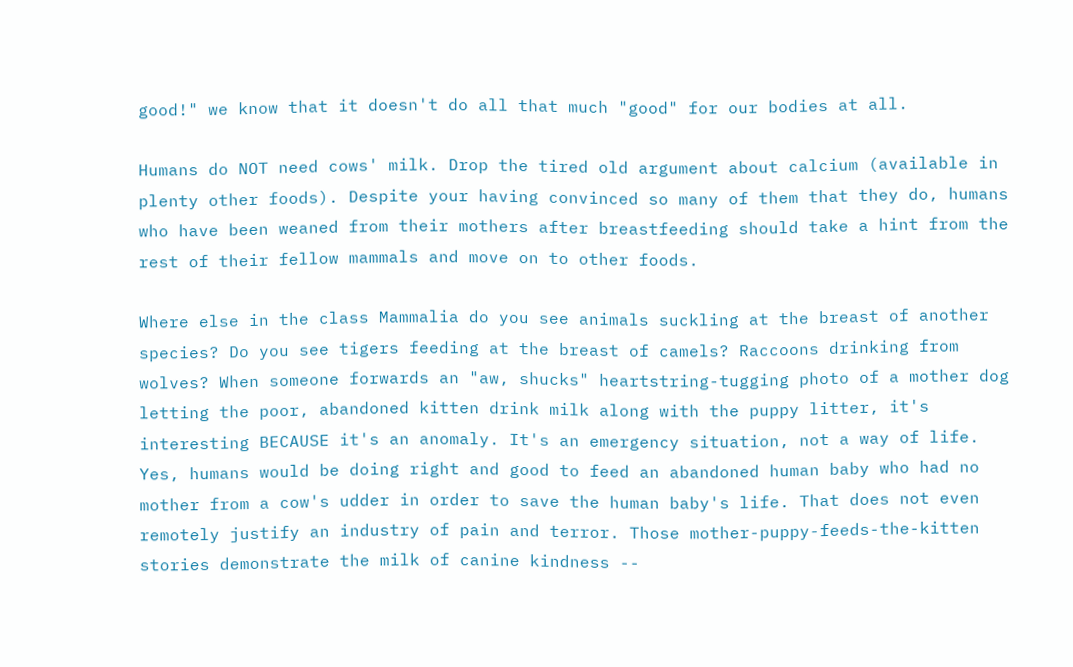good!" we know that it doesn't do all that much "good" for our bodies at all.

Humans do NOT need cows' milk. Drop the tired old argument about calcium (available in plenty other foods). Despite your having convinced so many of them that they do, humans who have been weaned from their mothers after breastfeeding should take a hint from the rest of their fellow mammals and move on to other foods.

Where else in the class Mammalia do you see animals suckling at the breast of another species? Do you see tigers feeding at the breast of camels? Raccoons drinking from wolves? When someone forwards an "aw, shucks" heartstring-tugging photo of a mother dog letting the poor, abandoned kitten drink milk along with the puppy litter, it's interesting BECAUSE it's an anomaly. It's an emergency situation, not a way of life. Yes, humans would be doing right and good to feed an abandoned human baby who had no mother from a cow's udder in order to save the human baby's life. That does not even remotely justify an industry of pain and terror. Those mother-puppy-feeds-the-kitten stories demonstrate the milk of canine kindness --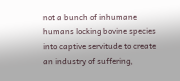not a bunch of inhumane humans locking bovine species into captive servitude to create an industry of suffering,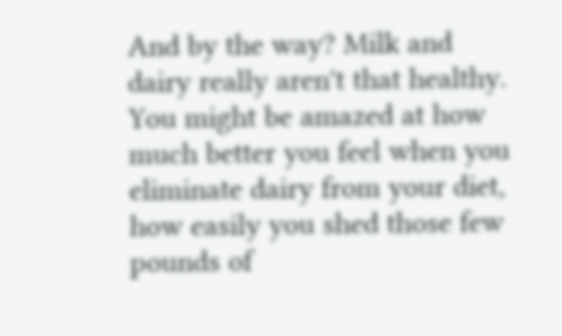And by the way? Milk and dairy really aren't that healthy. You might be amazed at how much better you feel when you eliminate dairy from your diet,  how easily you shed those few pounds of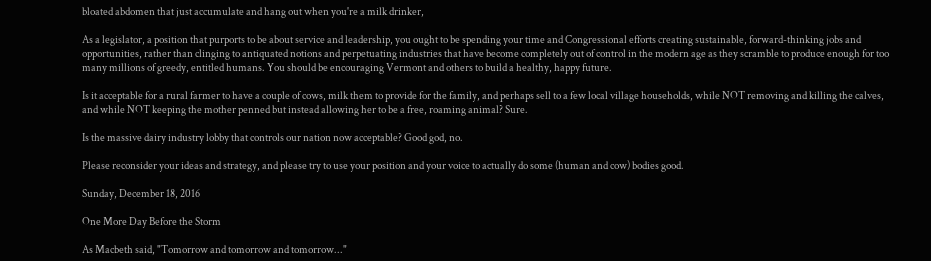bloated abdomen that just accumulate and hang out when you're a milk drinker,

As a legislator, a position that purports to be about service and leadership, you ought to be spending your time and Congressional efforts creating sustainable, forward-thinking jobs and opportunities, rather than clinging to antiquated notions and perpetuating industries that have become completely out of control in the modern age as they scramble to produce enough for too many millions of greedy, entitled humans. You should be encouraging Vermont and others to build a healthy, happy future.

Is it acceptable for a rural farmer to have a couple of cows, milk them to provide for the family, and perhaps sell to a few local village households, while NOT removing and killing the calves, and while NOT keeping the mother penned but instead allowing her to be a free, roaming animal? Sure.

Is the massive dairy industry lobby that controls our nation now acceptable? Good god, no.

Please reconsider your ideas and strategy, and please try to use your position and your voice to actually do some (human and cow) bodies good.

Sunday, December 18, 2016

One More Day Before the Storm

As Macbeth said, "Tomorrow and tomorrow and tomorrow..."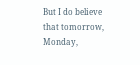But I do believe that tomorrow, Monday,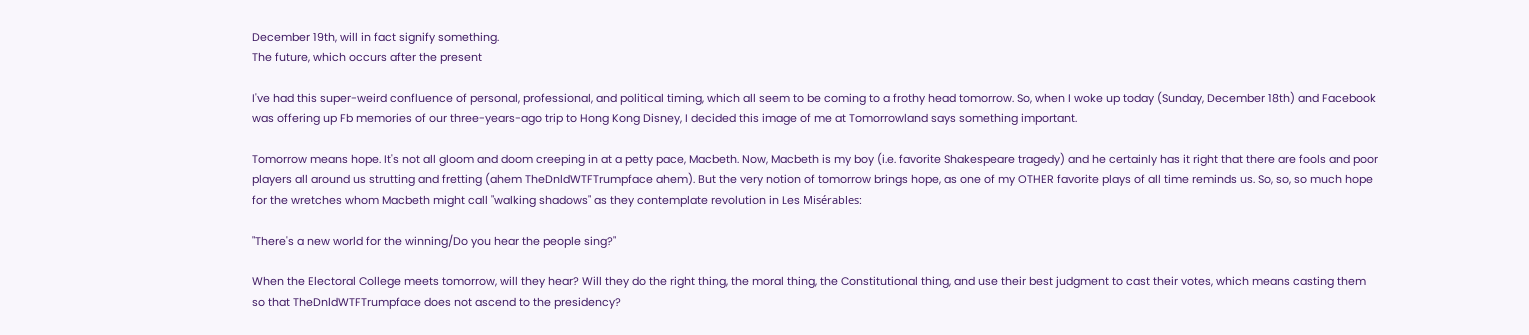December 19th, will in fact signify something.
The future, which occurs after the present

I've had this super-weird confluence of personal, professional, and political timing, which all seem to be coming to a frothy head tomorrow. So, when I woke up today (Sunday, December 18th) and Facebook was offering up Fb memories of our three-years-ago trip to Hong Kong Disney, I decided this image of me at Tomorrowland says something important.

Tomorrow means hope. It's not all gloom and doom creeping in at a petty pace, Macbeth. Now, Macbeth is my boy (i.e. favorite Shakespeare tragedy) and he certainly has it right that there are fools and poor players all around us strutting and fretting (ahem TheDnldWTFTrumpface ahem). But the very notion of tomorrow brings hope, as one of my OTHER favorite plays of all time reminds us. So, so, so much hope for the wretches whom Macbeth might call "walking shadows" as they contemplate revolution in Les Misérables:

"There's a new world for the winning/Do you hear the people sing?"

When the Electoral College meets tomorrow, will they hear? Will they do the right thing, the moral thing, the Constitutional thing, and use their best judgment to cast their votes, which means casting them so that TheDnldWTFTrumpface does not ascend to the presidency?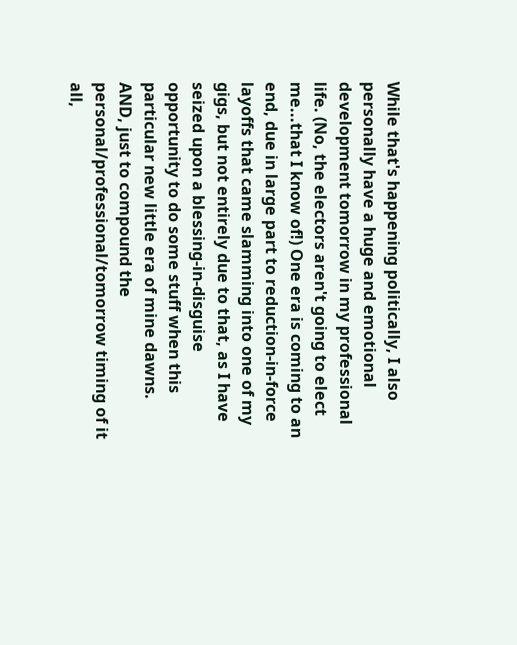While that's happening politically, I also personally have a huge and emotional development tomorrow in my professional life. (No, the electors aren't going to elect me...that I know of!) One era is coming to an end, due in large part to reduction-in-force layoffs that came slamming into one of my gigs, but not entirely due to that, as I have seized upon a blessing-in-disguise opportunity to do some stuff when this particular new little era of mine dawns. AND, just to compound the personal/professional/tomorrow timing of it all,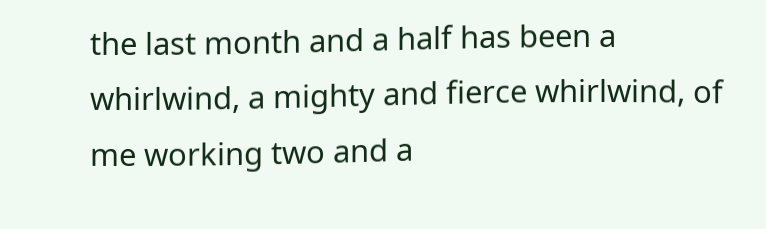the last month and a half has been a whirlwind, a mighty and fierce whirlwind, of me working two and a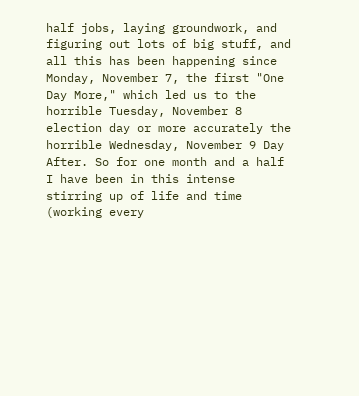half jobs, laying groundwork, and figuring out lots of big stuff, and all this has been happening since Monday, November 7, the first "One Day More," which led us to the horrible Tuesday, November 8 election day or more accurately the horrible Wednesday, November 9 Day After. So for one month and a half I have been in this intense stirring up of life and time (working every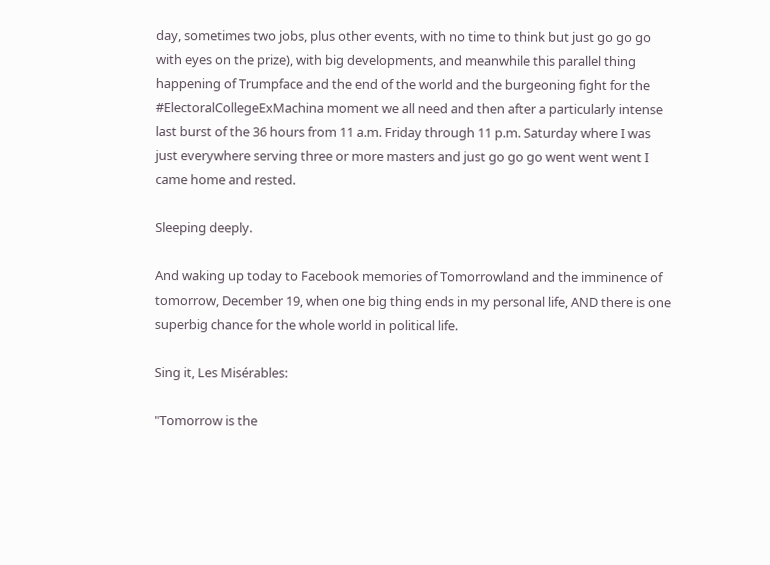day, sometimes two jobs, plus other events, with no time to think but just go go go with eyes on the prize), with big developments, and meanwhile this parallel thing happening of Trumpface and the end of the world and the burgeoning fight for the #ElectoralCollegeExMachina moment we all need and then after a particularly intense last burst of the 36 hours from 11 a.m. Friday through 11 p.m. Saturday where I was just everywhere serving three or more masters and just go go go went went went I came home and rested.

Sleeping deeply.

And waking up today to Facebook memories of Tomorrowland and the imminence of tomorrow, December 19, when one big thing ends in my personal life, AND there is one superbig chance for the whole world in political life.

Sing it, Les Misérables:

"Tomorrow is the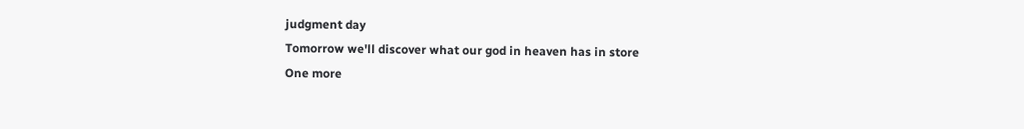judgment day
Tomorrow we'll discover what our god in heaven has in store
One more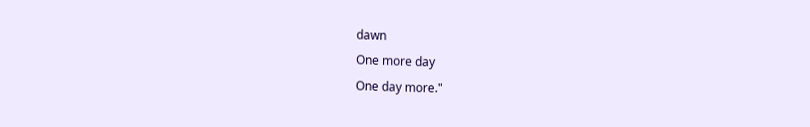dawn
One more day
One day more."